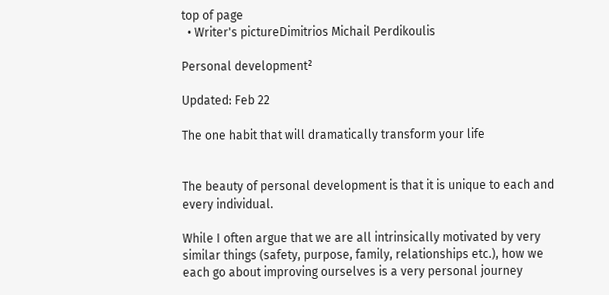top of page
  • Writer's pictureDimitrios Michail Perdikoulis

Personal development²

Updated: Feb 22

The one habit that will dramatically transform your life


The beauty of personal development is that it is unique to each and every individual.

While I often argue that we are all intrinsically motivated by very similar things (safety, purpose, family, relationships etc.), how we each go about improving ourselves is a very personal journey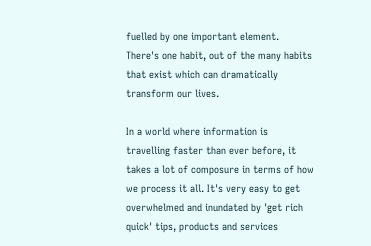fuelled by one important element. There's one habit, out of the many habits that exist which can dramatically transform our lives.

In a world where information is travelling faster than ever before, it takes a lot of composure in terms of how we process it all. It's very easy to get overwhelmed and inundated by 'get rich quick' tips, products and services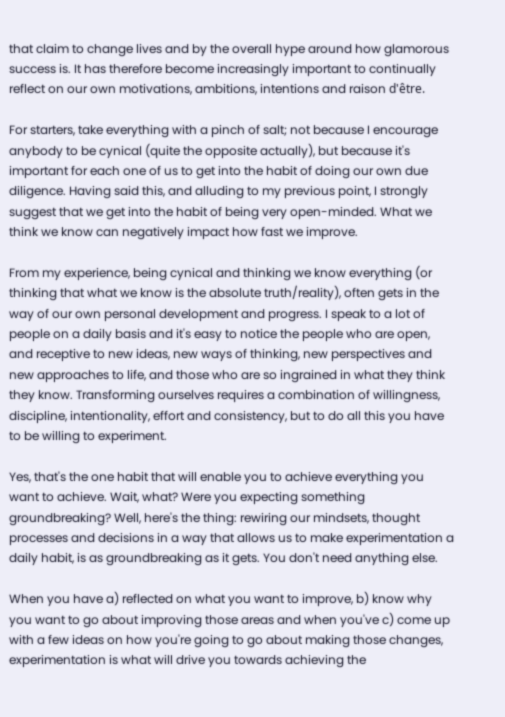that claim to change lives and by the overall hype around how glamorous success is. It has therefore become increasingly important to continually reflect on our own motivations, ambitions, intentions and raison d'être.

For starters, take everything with a pinch of salt; not because I encourage anybody to be cynical (quite the opposite actually), but because it's important for each one of us to get into the habit of doing our own due diligence. Having said this, and alluding to my previous point, I strongly suggest that we get into the habit of being very open-minded. What we think we know can negatively impact how fast we improve.

From my experience, being cynical and thinking we know everything (or thinking that what we know is the absolute truth/reality), often gets in the way of our own personal development and progress. I speak to a lot of people on a daily basis and it's easy to notice the people who are open, and receptive to new ideas, new ways of thinking, new perspectives and new approaches to life, and those who are so ingrained in what they think they know. Transforming ourselves requires a combination of willingness, discipline, intentionality, effort and consistency, but to do all this you have to be willing to experiment.

Yes, that's the one habit that will enable you to achieve everything you want to achieve. Wait, what? Were you expecting something groundbreaking? Well, here's the thing: rewiring our mindsets, thought processes and decisions in a way that allows us to make experimentation a daily habit, is as groundbreaking as it gets. You don't need anything else.

When you have a) reflected on what you want to improve, b) know why you want to go about improving those areas and when you've c) come up with a few ideas on how you're going to go about making those changes, experimentation is what will drive you towards achieving the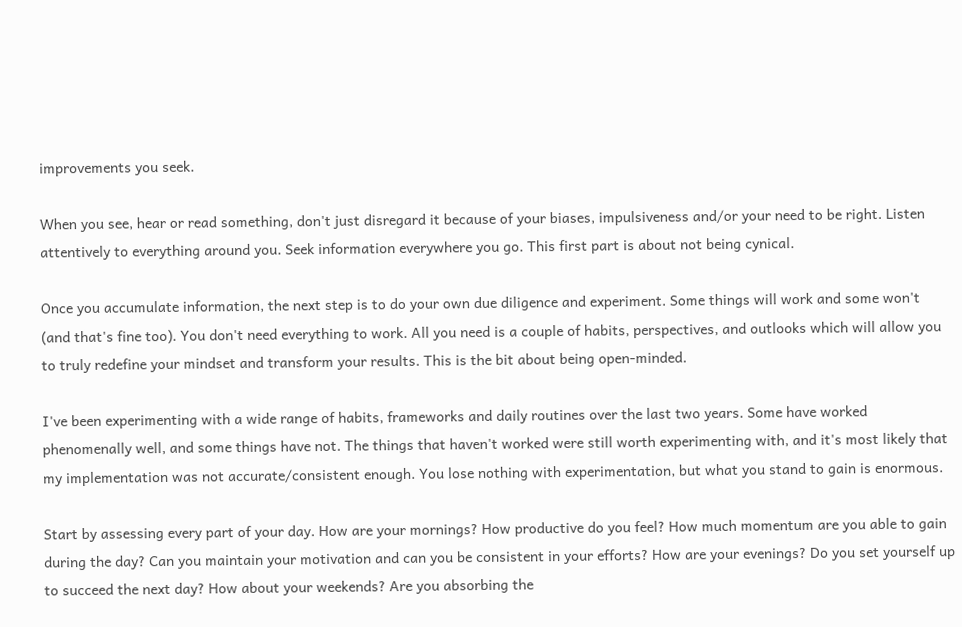improvements you seek.

When you see, hear or read something, don't just disregard it because of your biases, impulsiveness and/or your need to be right. Listen attentively to everything around you. Seek information everywhere you go. This first part is about not being cynical.

Once you accumulate information, the next step is to do your own due diligence and experiment. Some things will work and some won't (and that's fine too). You don't need everything to work. All you need is a couple of habits, perspectives, and outlooks which will allow you to truly redefine your mindset and transform your results. This is the bit about being open-minded.

I've been experimenting with a wide range of habits, frameworks and daily routines over the last two years. Some have worked phenomenally well, and some things have not. The things that haven't worked were still worth experimenting with, and it's most likely that my implementation was not accurate/consistent enough. You lose nothing with experimentation, but what you stand to gain is enormous.

Start by assessing every part of your day. How are your mornings? How productive do you feel? How much momentum are you able to gain during the day? Can you maintain your motivation and can you be consistent in your efforts? How are your evenings? Do you set yourself up to succeed the next day? How about your weekends? Are you absorbing the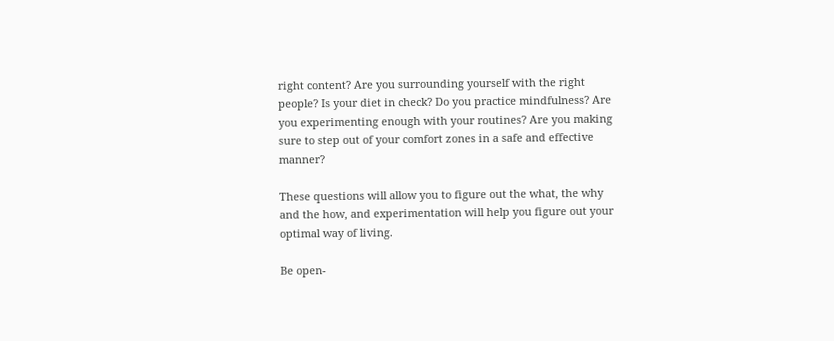right content? Are you surrounding yourself with the right people? Is your diet in check? Do you practice mindfulness? Are you experimenting enough with your routines? Are you making sure to step out of your comfort zones in a safe and effective manner?

These questions will allow you to figure out the what, the why and the how, and experimentation will help you figure out your optimal way of living.

Be open-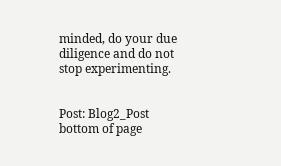minded, do your due diligence and do not stop experimenting.


Post: Blog2_Post
bottom of page